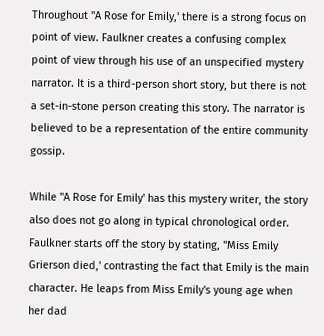Throughout "A Rose for Emily,' there is a strong focus on point of view. Faulkner creates a confusing complex point of view through his use of an unspecified mystery narrator. It is a third-person short story, but there is not a set-in-stone person creating this story. The narrator is believed to be a representation of the entire community gossip.

While "A Rose for Emily' has this mystery writer, the story also does not go along in typical chronological order. Faulkner starts off the story by stating, "Miss Emily Grierson died,' contrasting the fact that Emily is the main character. He leaps from Miss Emily's young age when her dad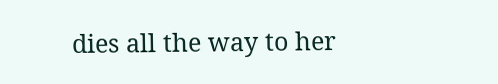dies all the way to her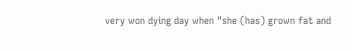very won dying day when "she (has) grown fat and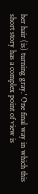her hair (is) turning gray.' One final way in which this short story has a complex point of view is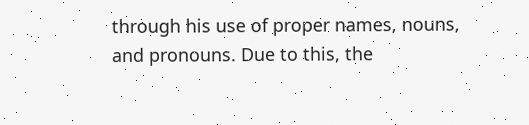through his use of proper names, nouns, and pronouns. Due to this, the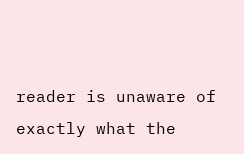reader is unaware of exactly what the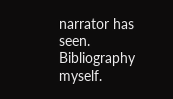narrator has seen. Bibliography myself.